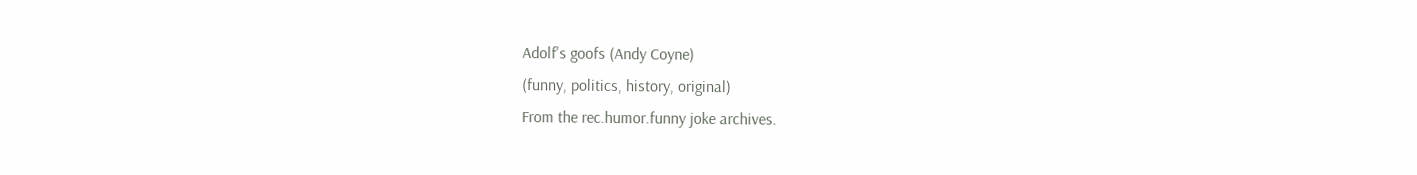Adolf's goofs (Andy Coyne)
(funny, politics, history, original)
From the rec.humor.funny joke archives.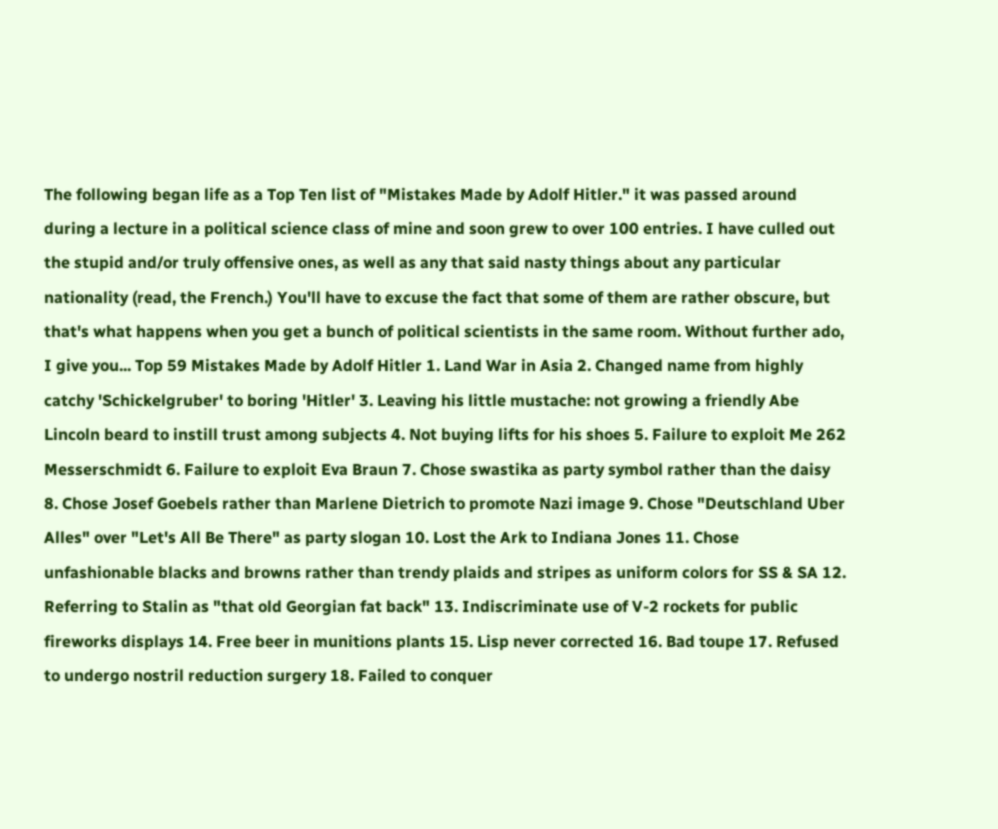The following began life as a Top Ten list of "Mistakes Made by Adolf Hitler." it was passed around during a lecture in a political science class of mine and soon grew to over 100 entries. I have culled out the stupid and/or truly offensive ones, as well as any that said nasty things about any particular nationality (read, the French.) You'll have to excuse the fact that some of them are rather obscure, but that's what happens when you get a bunch of political scientists in the same room. Without further ado, I give you... Top 59 Mistakes Made by Adolf Hitler 1. Land War in Asia 2. Changed name from highly catchy 'Schickelgruber' to boring 'Hitler' 3. Leaving his little mustache: not growing a friendly Abe Lincoln beard to instill trust among subjects 4. Not buying lifts for his shoes 5. Failure to exploit Me 262 Messerschmidt 6. Failure to exploit Eva Braun 7. Chose swastika as party symbol rather than the daisy 8. Chose Josef Goebels rather than Marlene Dietrich to promote Nazi image 9. Chose "Deutschland Uber Alles" over "Let's All Be There" as party slogan 10. Lost the Ark to Indiana Jones 11. Chose unfashionable blacks and browns rather than trendy plaids and stripes as uniform colors for SS & SA 12. Referring to Stalin as "that old Georgian fat back" 13. Indiscriminate use of V-2 rockets for public fireworks displays 14. Free beer in munitions plants 15. Lisp never corrected 16. Bad toupe 17. Refused to undergo nostril reduction surgery 18. Failed to conquer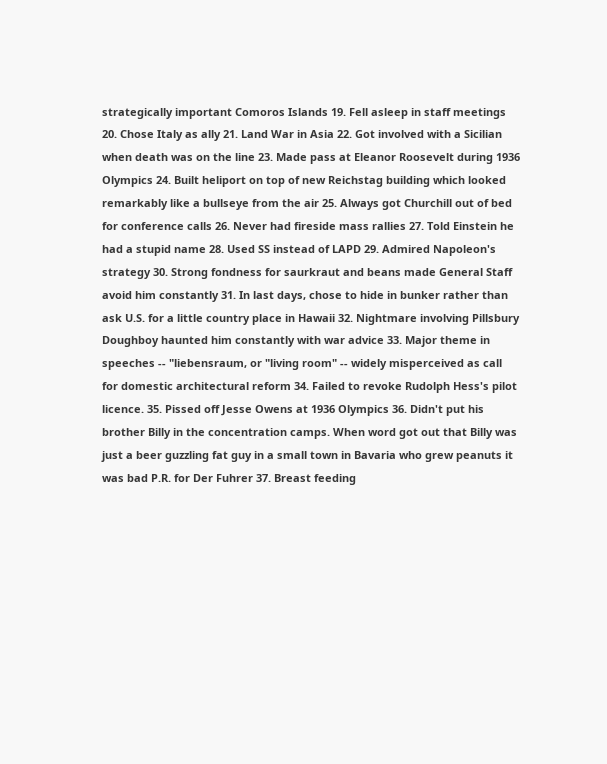strategically important Comoros Islands 19. Fell asleep in staff meetings 20. Chose Italy as ally 21. Land War in Asia 22. Got involved with a Sicilian when death was on the line 23. Made pass at Eleanor Roosevelt during 1936 Olympics 24. Built heliport on top of new Reichstag building which looked remarkably like a bullseye from the air 25. Always got Churchill out of bed for conference calls 26. Never had fireside mass rallies 27. Told Einstein he had a stupid name 28. Used SS instead of LAPD 29. Admired Napoleon's strategy 30. Strong fondness for saurkraut and beans made General Staff avoid him constantly 31. In last days, chose to hide in bunker rather than ask U.S. for a little country place in Hawaii 32. Nightmare involving Pillsbury Doughboy haunted him constantly with war advice 33. Major theme in speeches -- "liebensraum, or "living room" -- widely misperceived as call for domestic architectural reform 34. Failed to revoke Rudolph Hess's pilot licence. 35. Pissed off Jesse Owens at 1936 Olympics 36. Didn't put his brother Billy in the concentration camps. When word got out that Billy was just a beer guzzling fat guy in a small town in Bavaria who grew peanuts it was bad P.R. for Der Fuhrer 37. Breast feeding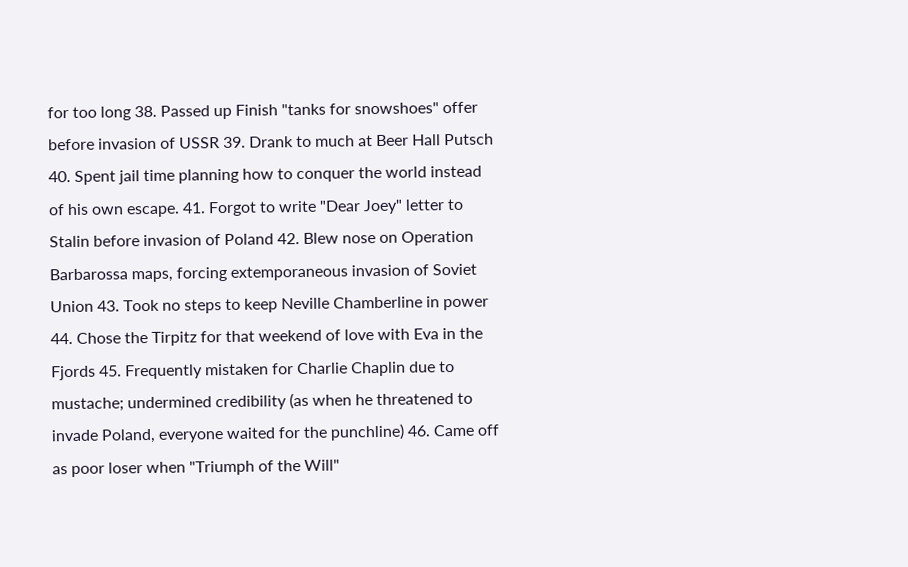for too long 38. Passed up Finish "tanks for snowshoes" offer before invasion of USSR 39. Drank to much at Beer Hall Putsch 40. Spent jail time planning how to conquer the world instead of his own escape. 41. Forgot to write "Dear Joey" letter to Stalin before invasion of Poland 42. Blew nose on Operation Barbarossa maps, forcing extemporaneous invasion of Soviet Union 43. Took no steps to keep Neville Chamberline in power 44. Chose the Tirpitz for that weekend of love with Eva in the Fjords 45. Frequently mistaken for Charlie Chaplin due to mustache; undermined credibility (as when he threatened to invade Poland, everyone waited for the punchline) 46. Came off as poor loser when "Triumph of the Will"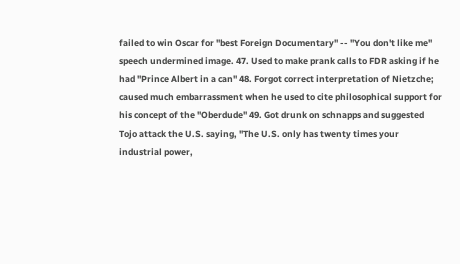failed to win Oscar for "best Foreign Documentary" -- "You don't like me" speech undermined image. 47. Used to make prank calls to FDR asking if he had "Prince Albert in a can" 48. Forgot correct interpretation of Nietzche; caused much embarrassment when he used to cite philosophical support for his concept of the "Oberdude" 49. Got drunk on schnapps and suggested Tojo attack the U.S. saying, "The U.S. only has twenty times your industrial power,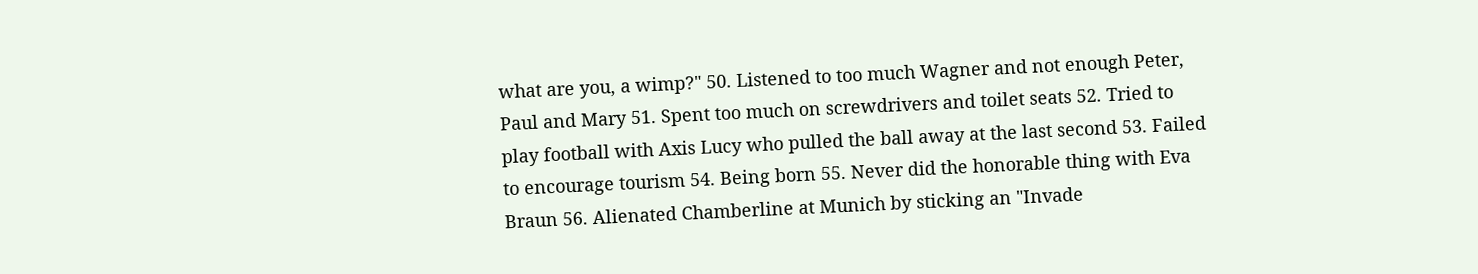what are you, a wimp?" 50. Listened to too much Wagner and not enough Peter, Paul and Mary 51. Spent too much on screwdrivers and toilet seats 52. Tried to play football with Axis Lucy who pulled the ball away at the last second 53. Failed to encourage tourism 54. Being born 55. Never did the honorable thing with Eva Braun 56. Alienated Chamberline at Munich by sticking an "Invade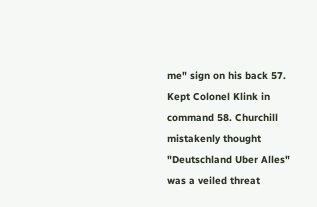me" sign on his back 57. Kept Colonel Klink in command 58. Churchill mistakenly thought "Deutschland Uber Alles" was a veiled threat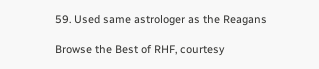59. Used same astrologer as the Reagans

Browse the Best of RHF, courtesy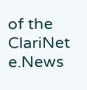of the ClariNet e.News